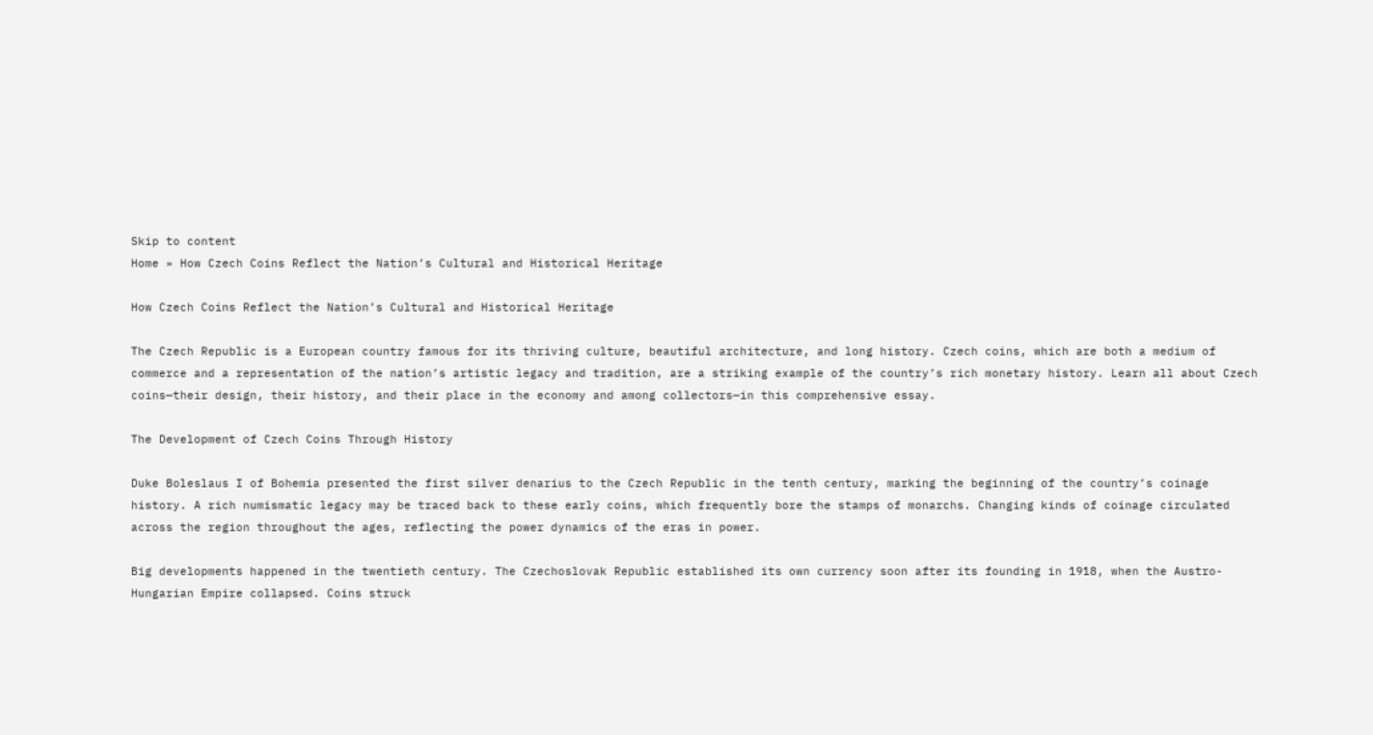Skip to content
Home » How Czech Coins Reflect the Nation’s Cultural and Historical Heritage

How Czech Coins Reflect the Nation’s Cultural and Historical Heritage

The Czech Republic is a European country famous for its thriving culture, beautiful architecture, and long history. Czech coins, which are both a medium of commerce and a representation of the nation’s artistic legacy and tradition, are a striking example of the country’s rich monetary history. Learn all about Czech coins—their design, their history, and their place in the economy and among collectors—in this comprehensive essay.

The Development of Czech Coins Through History

Duke Boleslaus I of Bohemia presented the first silver denarius to the Czech Republic in the tenth century, marking the beginning of the country’s coinage history. A rich numismatic legacy may be traced back to these early coins, which frequently bore the stamps of monarchs. Changing kinds of coinage circulated across the region throughout the ages, reflecting the power dynamics of the eras in power.

Big developments happened in the twentieth century. The Czechoslovak Republic established its own currency soon after its founding in 1918, when the Austro-Hungarian Empire collapsed. Coins struck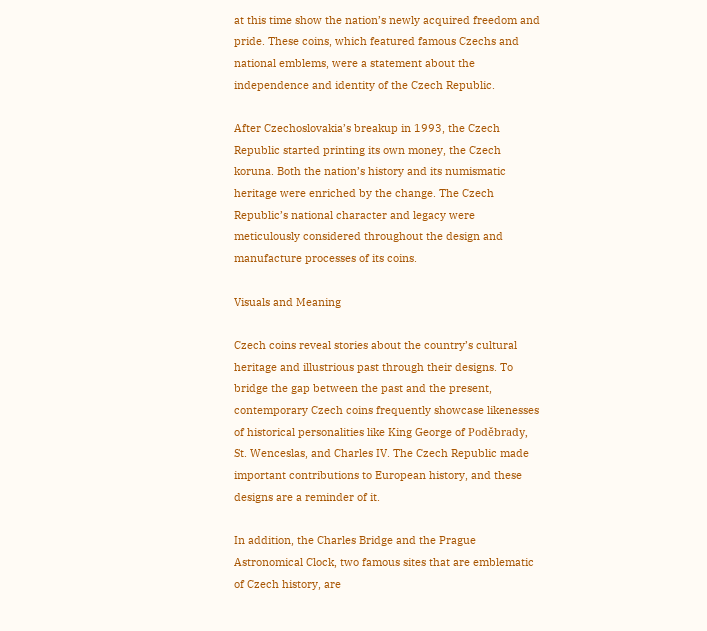at this time show the nation’s newly acquired freedom and pride. These coins, which featured famous Czechs and national emblems, were a statement about the independence and identity of the Czech Republic.

After Czechoslovakia’s breakup in 1993, the Czech Republic started printing its own money, the Czech koruna. Both the nation’s history and its numismatic heritage were enriched by the change. The Czech Republic’s national character and legacy were meticulously considered throughout the design and manufacture processes of its coins.

Visuals and Meaning

Czech coins reveal stories about the country’s cultural heritage and illustrious past through their designs. To bridge the gap between the past and the present, contemporary Czech coins frequently showcase likenesses of historical personalities like King George of Poděbrady, St. Wenceslas, and Charles IV. The Czech Republic made important contributions to European history, and these designs are a reminder of it.

In addition, the Charles Bridge and the Prague Astronomical Clock, two famous sites that are emblematic of Czech history, are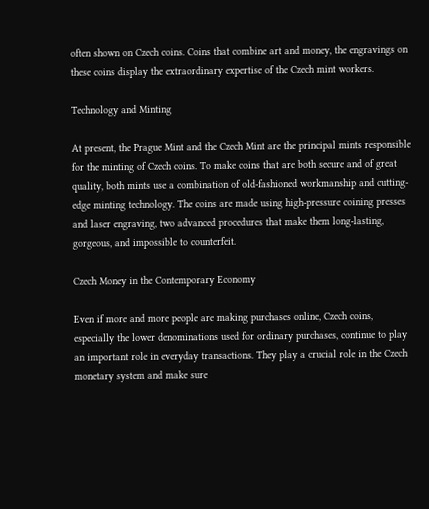often shown on Czech coins. Coins that combine art and money, the engravings on these coins display the extraordinary expertise of the Czech mint workers.

Technology and Minting

At present, the Prague Mint and the Czech Mint are the principal mints responsible for the minting of Czech coins. To make coins that are both secure and of great quality, both mints use a combination of old-fashioned workmanship and cutting-edge minting technology. The coins are made using high-pressure coining presses and laser engraving, two advanced procedures that make them long-lasting, gorgeous, and impossible to counterfeit.

Czech Money in the Contemporary Economy

Even if more and more people are making purchases online, Czech coins, especially the lower denominations used for ordinary purchases, continue to play an important role in everyday transactions. They play a crucial role in the Czech monetary system and make sure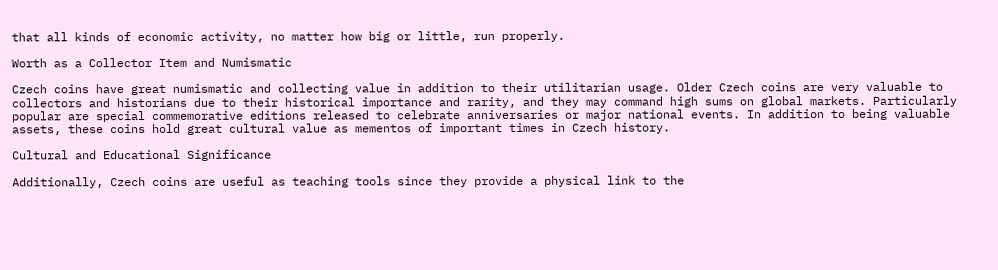that all kinds of economic activity, no matter how big or little, run properly.

Worth as a Collector Item and Numismatic

Czech coins have great numismatic and collecting value in addition to their utilitarian usage. Older Czech coins are very valuable to collectors and historians due to their historical importance and rarity, and they may command high sums on global markets. Particularly popular are special commemorative editions released to celebrate anniversaries or major national events. In addition to being valuable assets, these coins hold great cultural value as mementos of important times in Czech history.

Cultural and Educational Significance

Additionally, Czech coins are useful as teaching tools since they provide a physical link to the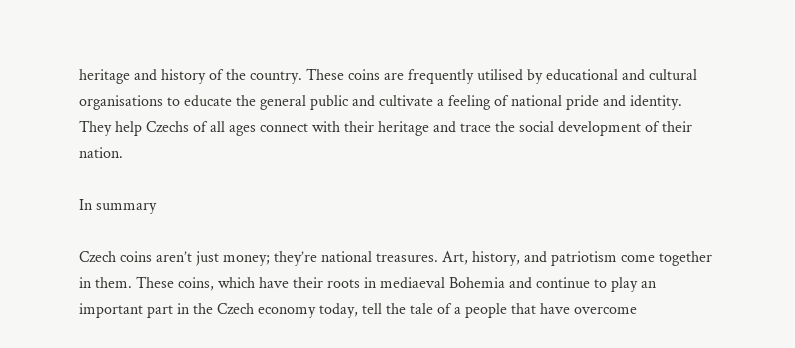heritage and history of the country. These coins are frequently utilised by educational and cultural organisations to educate the general public and cultivate a feeling of national pride and identity. They help Czechs of all ages connect with their heritage and trace the social development of their nation.

In summary

Czech coins aren’t just money; they’re national treasures. Art, history, and patriotism come together in them. These coins, which have their roots in mediaeval Bohemia and continue to play an important part in the Czech economy today, tell the tale of a people that have overcome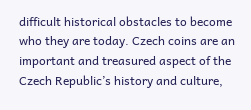difficult historical obstacles to become who they are today. Czech coins are an important and treasured aspect of the Czech Republic’s history and culture,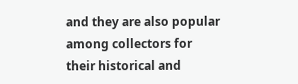and they are also popular among collectors for their historical and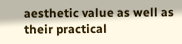aesthetic value as well as their practical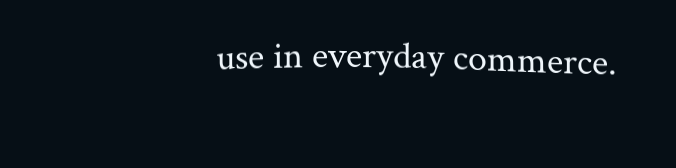use in everyday commerce.